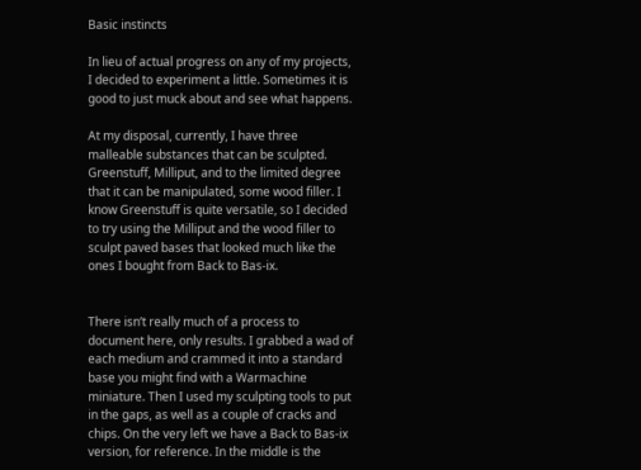Basic instincts

In lieu of actual progress on any of my projects, I decided to experiment a little. Sometimes it is good to just muck about and see what happens.

At my disposal, currently, I have three malleable substances that can be sculpted. Greenstuff, Milliput, and to the limited degree that it can be manipulated, some wood filler. I know Greenstuff is quite versatile, so I decided to try using the Milliput and the wood filler to sculpt paved bases that looked much like the ones I bought from Back to Bas-ix.


There isn’t really much of a process to document here, only results. I grabbed a wad of each medium and crammed it into a standard base you might find with a Warmachine miniature. Then I used my sculpting tools to put in the gaps, as well as a couple of cracks and chips. On the very left we have a Back to Bas-ix version, for reference. In the middle is the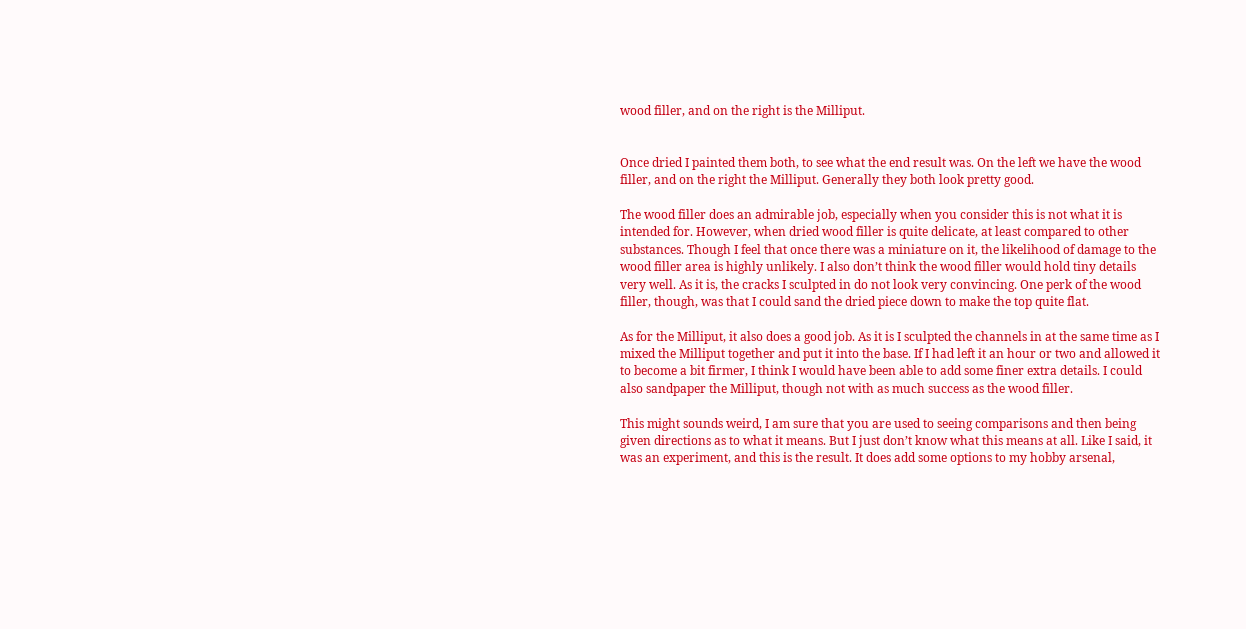wood filler, and on the right is the Milliput.


Once dried I painted them both, to see what the end result was. On the left we have the wood filler, and on the right the Milliput. Generally they both look pretty good.

The wood filler does an admirable job, especially when you consider this is not what it is intended for. However, when dried wood filler is quite delicate, at least compared to other substances. Though I feel that once there was a miniature on it, the likelihood of damage to the wood filler area is highly unlikely. I also don’t think the wood filler would hold tiny details very well. As it is, the cracks I sculpted in do not look very convincing. One perk of the wood filler, though, was that I could sand the dried piece down to make the top quite flat.

As for the Milliput, it also does a good job. As it is I sculpted the channels in at the same time as I mixed the Milliput together and put it into the base. If I had left it an hour or two and allowed it to become a bit firmer, I think I would have been able to add some finer extra details. I could also sandpaper the Milliput, though not with as much success as the wood filler.

This might sounds weird, I am sure that you are used to seeing comparisons and then being given directions as to what it means. But I just don’t know what this means at all. Like I said, it was an experiment, and this is the result. It does add some options to my hobby arsenal,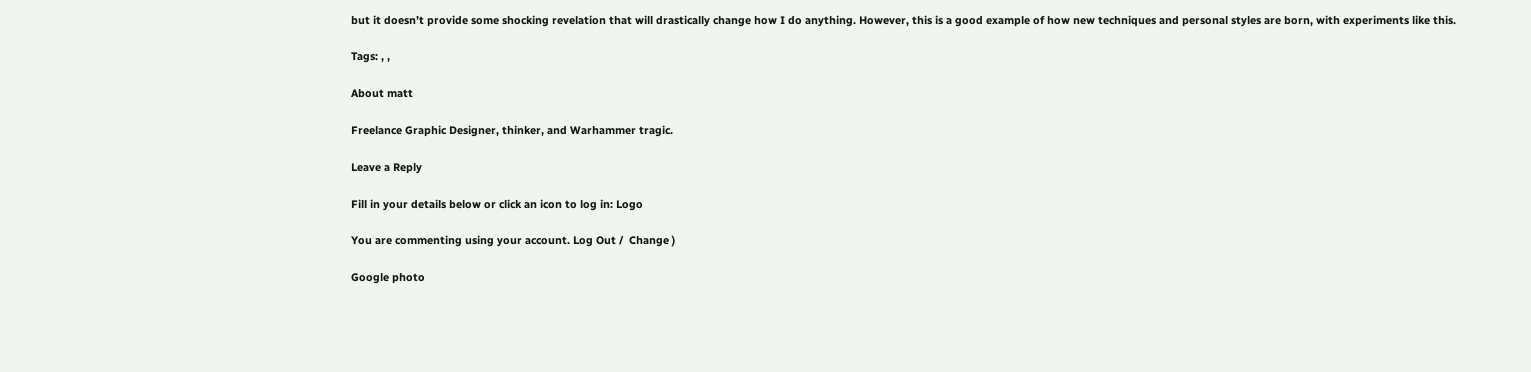but it doesn’t provide some shocking revelation that will drastically change how I do anything. However, this is a good example of how new techniques and personal styles are born, with experiments like this.

Tags: , ,

About matt

Freelance Graphic Designer, thinker, and Warhammer tragic.

Leave a Reply

Fill in your details below or click an icon to log in: Logo

You are commenting using your account. Log Out /  Change )

Google photo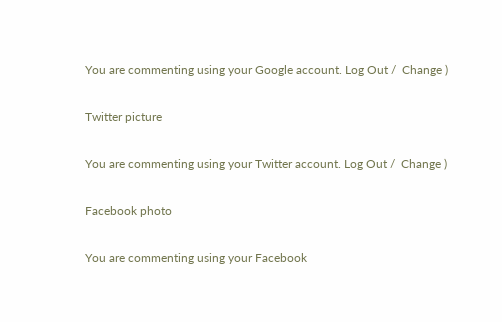You are commenting using your Google account. Log Out /  Change )

Twitter picture

You are commenting using your Twitter account. Log Out /  Change )

Facebook photo

You are commenting using your Facebook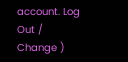account. Log Out /  Change )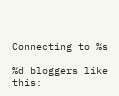Connecting to %s

%d bloggers like this: